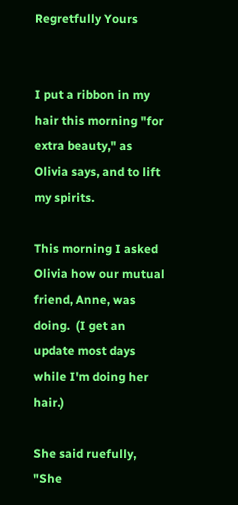Regretfully Yours


I put a ribbon in my hair this morning "for extra beauty," as Olivia says, and to lift my spirits.

This morning I asked Olivia how our mutual friend, Anne, was doing.  (I get an update most days while I'm doing her hair.)

She said ruefully, "She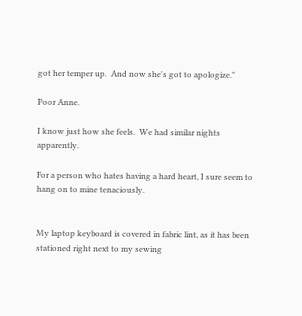got her temper up.  And now she's got to apologize."

Poor Anne.

I know just how she feels.  We had similar nights apparently.

For a person who hates having a hard heart, I sure seem to hang on to mine tenaciously.


My laptop keyboard is covered in fabric lint, as it has been stationed right next to my sewing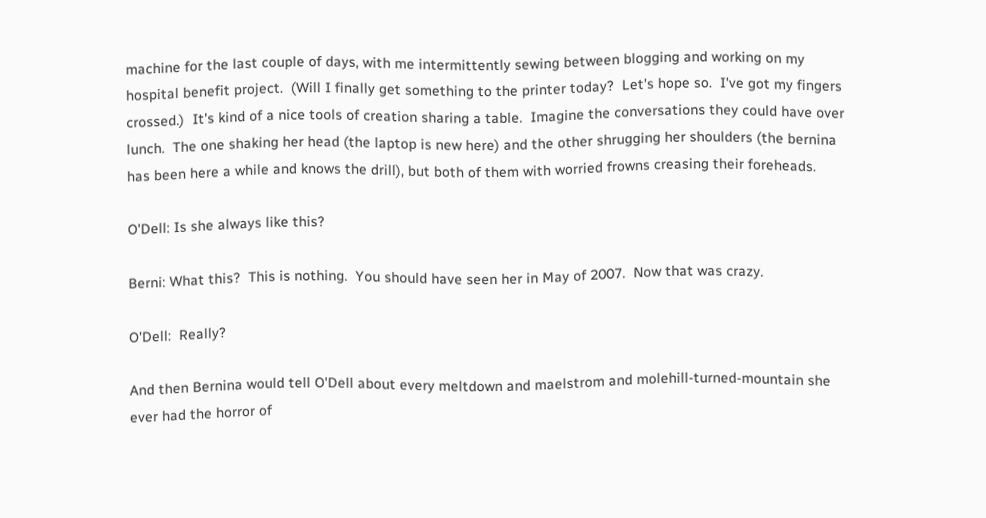machine for the last couple of days, with me intermittently sewing between blogging and working on my hospital benefit project.  (Will I finally get something to the printer today?  Let's hope so.  I've got my fingers crossed.)  It's kind of a nice tools of creation sharing a table.  Imagine the conversations they could have over lunch.  The one shaking her head (the laptop is new here) and the other shrugging her shoulders (the bernina has been here a while and knows the drill), but both of them with worried frowns creasing their foreheads.

O'Dell: Is she always like this?

Berni: What this?  This is nothing.  You should have seen her in May of 2007.  Now that was crazy.

O'Dell:  Really?

And then Bernina would tell O'Dell about every meltdown and maelstrom and molehill-turned-mountain she ever had the horror of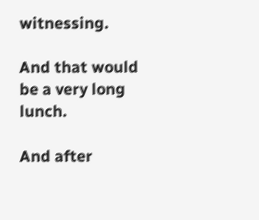witnessing.

And that would be a very long lunch.

And after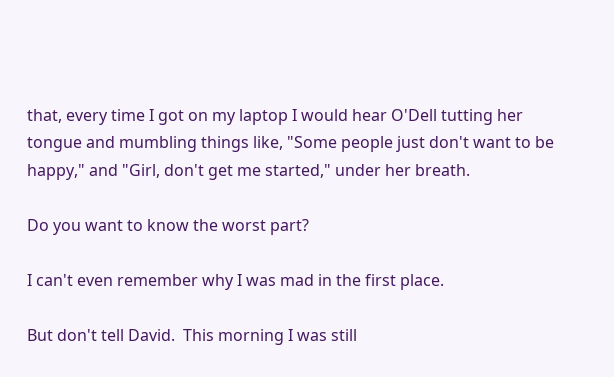that, every time I got on my laptop I would hear O'Dell tutting her tongue and mumbling things like, "Some people just don't want to be happy," and "Girl, don't get me started," under her breath.

Do you want to know the worst part?

I can't even remember why I was mad in the first place.

But don't tell David.  This morning I was still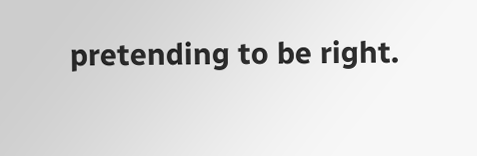pretending to be right.